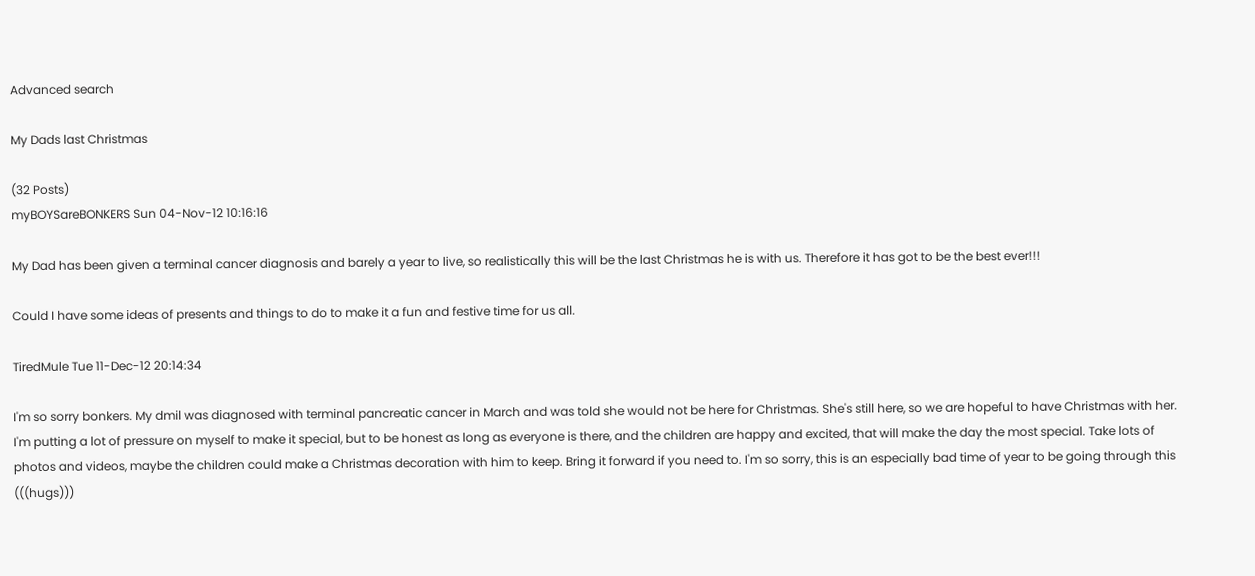Advanced search

My Dads last Christmas

(32 Posts)
myBOYSareBONKERS Sun 04-Nov-12 10:16:16

My Dad has been given a terminal cancer diagnosis and barely a year to live, so realistically this will be the last Christmas he is with us. Therefore it has got to be the best ever!!!

Could I have some ideas of presents and things to do to make it a fun and festive time for us all.

TiredMule Tue 11-Dec-12 20:14:34

I'm so sorry bonkers. My dmil was diagnosed with terminal pancreatic cancer in March and was told she would not be here for Christmas. She's still here, so we are hopeful to have Christmas with her. I'm putting a lot of pressure on myself to make it special, but to be honest as long as everyone is there, and the children are happy and excited, that will make the day the most special. Take lots of photos and videos, maybe the children could make a Christmas decoration with him to keep. Bring it forward if you need to. I'm so sorry, this is an especially bad time of year to be going through this (((hugs)))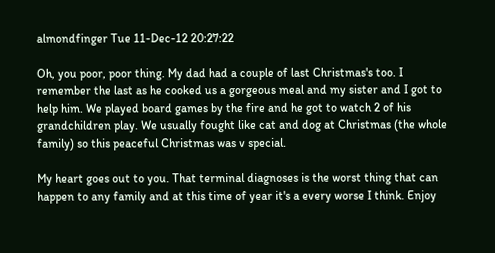almondfinger Tue 11-Dec-12 20:27:22

Oh, you poor, poor thing. My dad had a couple of last Christmas's too. I remember the last as he cooked us a gorgeous meal and my sister and I got to help him. We played board games by the fire and he got to watch 2 of his grandchildren play. We usually fought like cat and dog at Christmas (the whole family) so this peaceful Christmas was v special.

My heart goes out to you. That terminal diagnoses is the worst thing that can happen to any family and at this time of year it's a every worse I think. Enjoy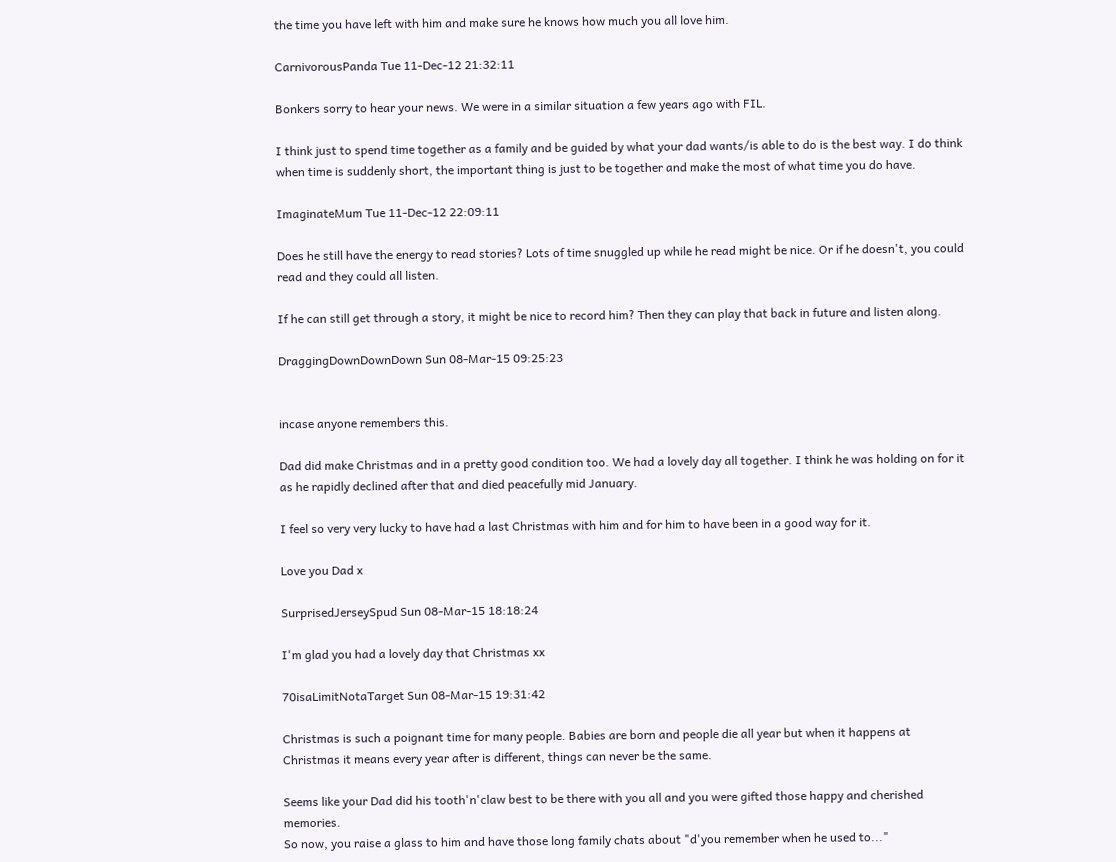the time you have left with him and make sure he knows how much you all love him.

CarnivorousPanda Tue 11-Dec-12 21:32:11

Bonkers sorry to hear your news. We were in a similar situation a few years ago with FIL.

I think just to spend time together as a family and be guided by what your dad wants/is able to do is the best way. I do think when time is suddenly short, the important thing is just to be together and make the most of what time you do have.

ImaginateMum Tue 11-Dec-12 22:09:11

Does he still have the energy to read stories? Lots of time snuggled up while he read might be nice. Or if he doesn't, you could read and they could all listen.

If he can still get through a story, it might be nice to record him? Then they can play that back in future and listen along.

DraggingDownDownDown Sun 08-Mar-15 09:25:23


incase anyone remembers this.

Dad did make Christmas and in a pretty good condition too. We had a lovely day all together. I think he was holding on for it as he rapidly declined after that and died peacefully mid January.

I feel so very very lucky to have had a last Christmas with him and for him to have been in a good way for it.

Love you Dad x

SurprisedJerseySpud Sun 08-Mar-15 18:18:24

I'm glad you had a lovely day that Christmas xx

70isaLimitNotaTarget Sun 08-Mar-15 19:31:42

Christmas is such a poignant time for many people. Babies are born and people die all year but when it happens at Christmas it means every year after is different, things can never be the same.

Seems like your Dad did his tooth'n'claw best to be there with you all and you were gifted those happy and cherished memories.
So now, you raise a glass to him and have those long family chats about "d'you remember when he used to..."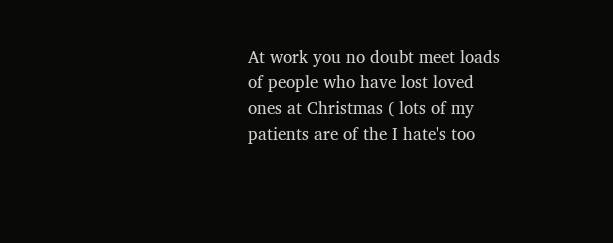At work you no doubt meet loads of people who have lost loved ones at Christmas ( lots of my patients are of the I hate's too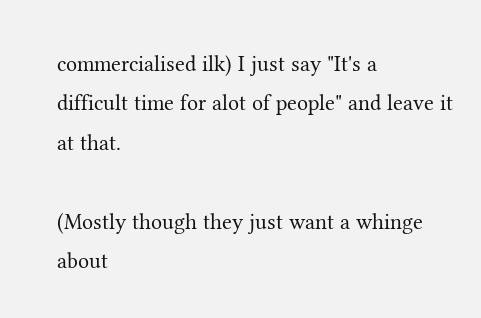commercialised ilk) I just say "It's a difficult time for alot of people" and leave it at that.

(Mostly though they just want a whinge about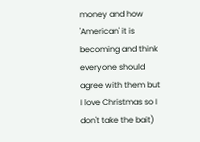money and how 'American' it is becoming and think everyone should agree with them but I love Christmas so I don't take the bait)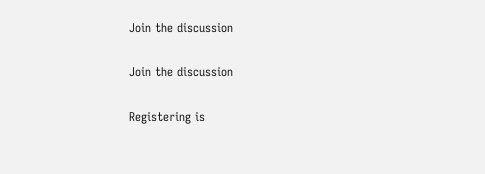Join the discussion

Join the discussion

Registering is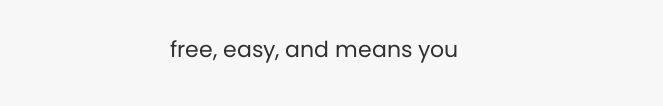free, easy, and means you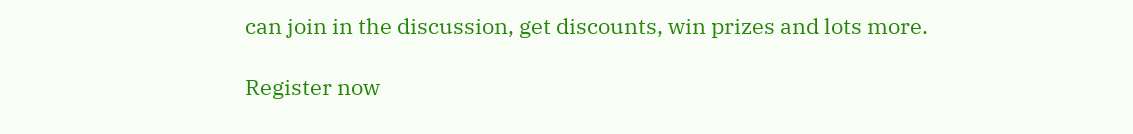can join in the discussion, get discounts, win prizes and lots more.

Register now